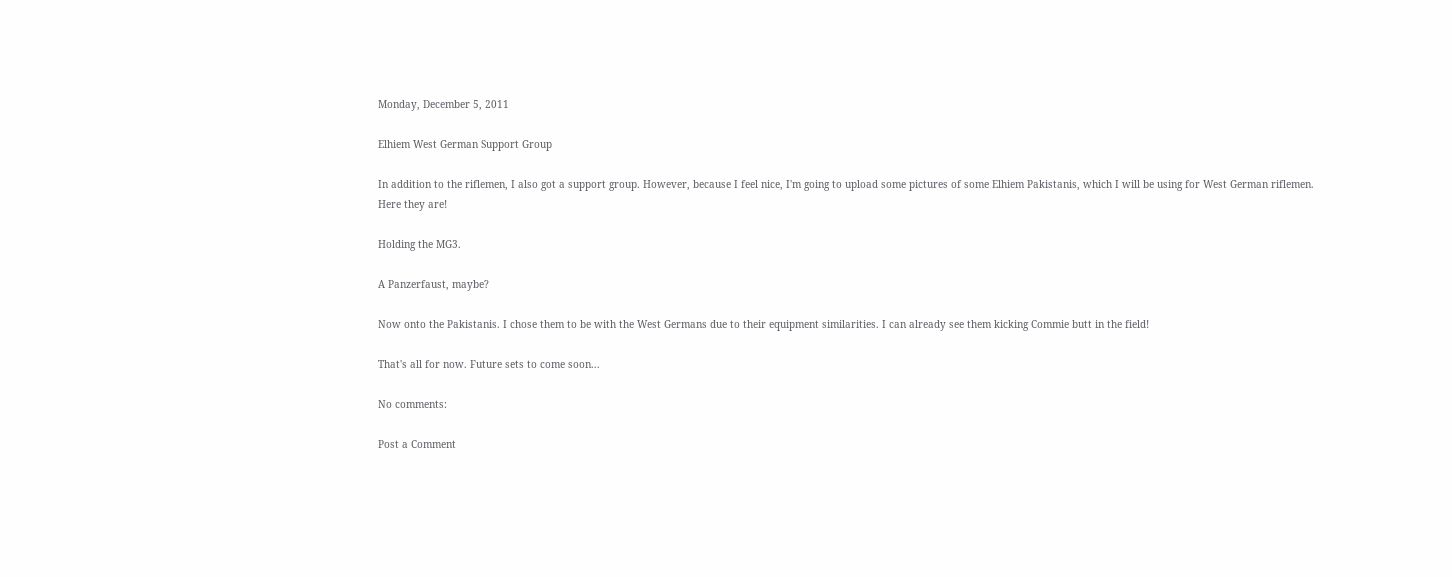Monday, December 5, 2011

Elhiem West German Support Group

In addition to the riflemen, I also got a support group. However, because I feel nice, I'm going to upload some pictures of some Elhiem Pakistanis, which I will be using for West German riflemen.
Here they are!

Holding the MG3.

A Panzerfaust, maybe?

Now onto the Pakistanis. I chose them to be with the West Germans due to their equipment similarities. I can already see them kicking Commie butt in the field!

That's all for now. Future sets to come soon...

No comments:

Post a Comment